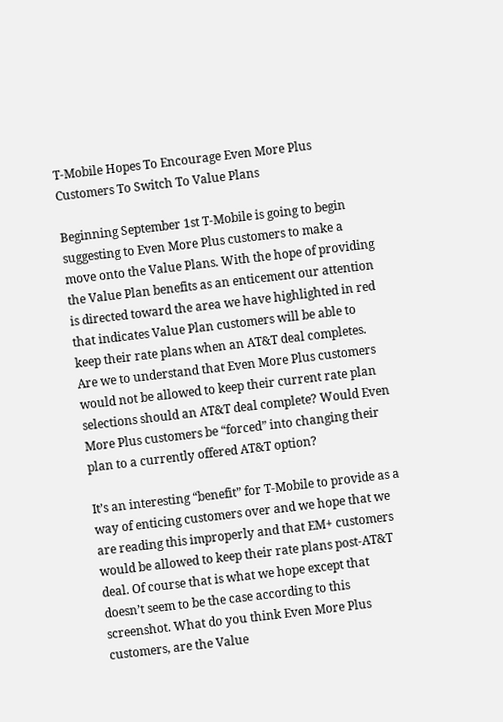T-Mobile Hopes To Encourage Even More Plus Customers To Switch To Value Plans

Beginning September 1st T-Mobile is going to begin suggesting to Even More Plus customers to make a move onto the Value Plans. With the hope of providing the Value Plan benefits as an enticement our attention is directed toward the area we have highlighted in red that indicates Value Plan customers will be able to keep their rate plans when an AT&T deal completes. Are we to understand that Even More Plus customers would not be allowed to keep their current rate plan selections should an AT&T deal complete? Would Even More Plus customers be “forced” into changing their plan to a currently offered AT&T option?

It’s an interesting “benefit” for T-Mobile to provide as a way of enticing customers over and we hope that we are reading this improperly and that EM+ customers would be allowed to keep their rate plans post-AT&T deal. Of course that is what we hope except that doesn’t seem to be the case according to this screenshot. What do you think Even More Plus customers, are the Value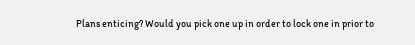Plans enticing? Would you pick one up in order to lock one in prior to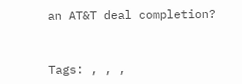an AT&T deal completion?


Tags: , , ,